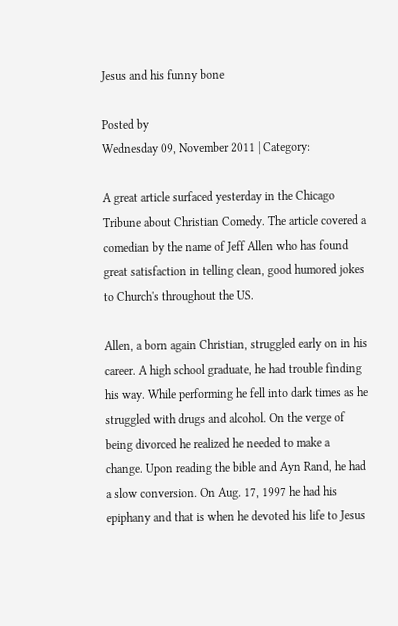Jesus and his funny bone

Posted by
Wednesday 09, November 2011 | Category:

A great article surfaced yesterday in the Chicago Tribune about Christian Comedy. The article covered a comedian by the name of Jeff Allen who has found great satisfaction in telling clean, good humored jokes to Church's throughout the US.

Allen, a born again Christian, struggled early on in his career. A high school graduate, he had trouble finding his way. While performing he fell into dark times as he struggled with drugs and alcohol. On the verge of being divorced he realized he needed to make a change. Upon reading the bible and Ayn Rand, he had a slow conversion. On Aug. 17, 1997 he had his epiphany and that is when he devoted his life to Jesus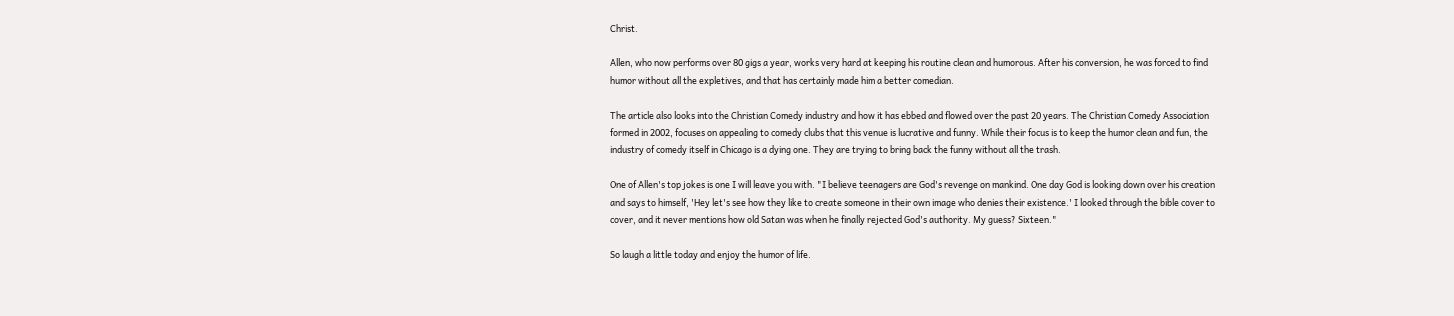Christ.

Allen, who now performs over 80 gigs a year, works very hard at keeping his routine clean and humorous. After his conversion, he was forced to find humor without all the expletives, and that has certainly made him a better comedian.

The article also looks into the Christian Comedy industry and how it has ebbed and flowed over the past 20 years. The Christian Comedy Association formed in 2002, focuses on appealing to comedy clubs that this venue is lucrative and funny. While their focus is to keep the humor clean and fun, the industry of comedy itself in Chicago is a dying one. They are trying to bring back the funny without all the trash.

One of Allen's top jokes is one I will leave you with. "I believe teenagers are God's revenge on mankind. One day God is looking down over his creation and says to himself, 'Hey let's see how they like to create someone in their own image who denies their existence.' I looked through the bible cover to cover, and it never mentions how old Satan was when he finally rejected God's authority. My guess? Sixteen."

So laugh a little today and enjoy the humor of life.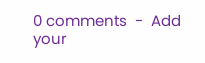0 comments  -  Add your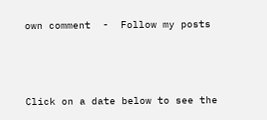own comment  -  Follow my posts



Click on a date below to see the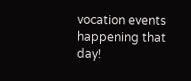vocation events happening that day!